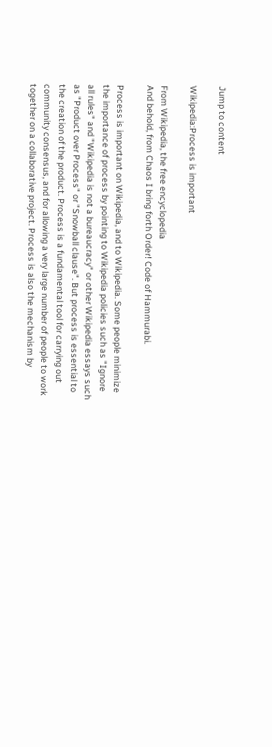Jump to content

Wikipedia:Process is important

From Wikipedia, the free encyclopedia
And behold, from Chaos I bring forth Order! Code of Hammurabi.

Process is important on Wikipedia, and to Wikipedia. Some people minimize the importance of process by pointing to Wikipedia policies such as "Ignore all rules" and "Wikipedia is not a bureaucracy" or other Wikipedia essays such as "Product over Process" or "Snowball clause". But process is essential to the creation of the product. Process is a fundamental tool for carrying out community consensus, and for allowing a very large number of people to work together on a collaborative project. Process is also the mechanism by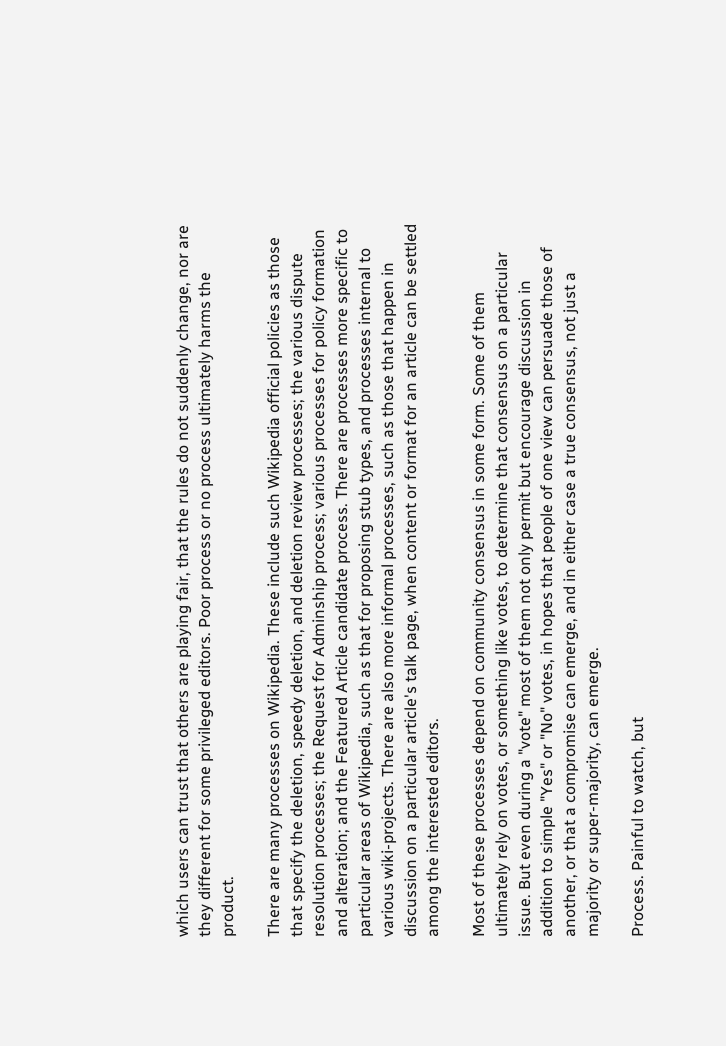which users can trust that others are playing fair, that the rules do not suddenly change, nor are they different for some privileged editors. Poor process or no process ultimately harms the product.

There are many processes on Wikipedia. These include such Wikipedia official policies as those that specify the deletion, speedy deletion, and deletion review processes; the various dispute resolution processes; the Request for Adminship process; various processes for policy formation and alteration; and the Featured Article candidate process. There are processes more specific to particular areas of Wikipedia, such as that for proposing stub types, and processes internal to various wiki-projects. There are also more informal processes, such as those that happen in discussion on a particular article's talk page, when content or format for an article can be settled among the interested editors.

Most of these processes depend on community consensus in some form. Some of them ultimately rely on votes, or something like votes, to determine that consensus on a particular issue. But even during a "vote" most of them not only permit but encourage discussion in addition to simple "Yes" or "No" votes, in hopes that people of one view can persuade those of another, or that a compromise can emerge, and in either case a true consensus, not just a majority or super-majority, can emerge.

Process. Painful to watch, but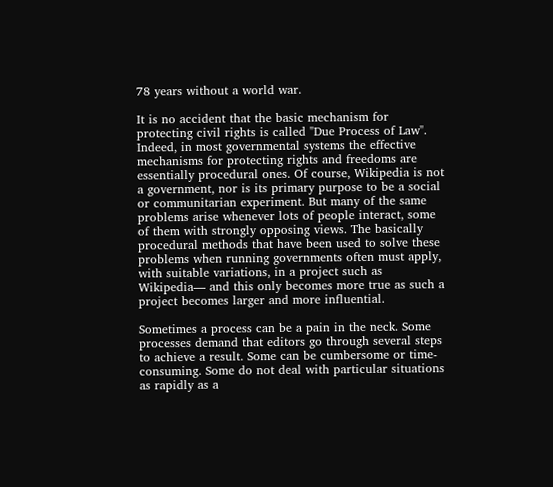78 years without a world war.

It is no accident that the basic mechanism for protecting civil rights is called "Due Process of Law". Indeed, in most governmental systems the effective mechanisms for protecting rights and freedoms are essentially procedural ones. Of course, Wikipedia is not a government, nor is its primary purpose to be a social or communitarian experiment. But many of the same problems arise whenever lots of people interact, some of them with strongly opposing views. The basically procedural methods that have been used to solve these problems when running governments often must apply, with suitable variations, in a project such as Wikipedia— and this only becomes more true as such a project becomes larger and more influential.

Sometimes a process can be a pain in the neck. Some processes demand that editors go through several steps to achieve a result. Some can be cumbersome or time-consuming. Some do not deal with particular situations as rapidly as a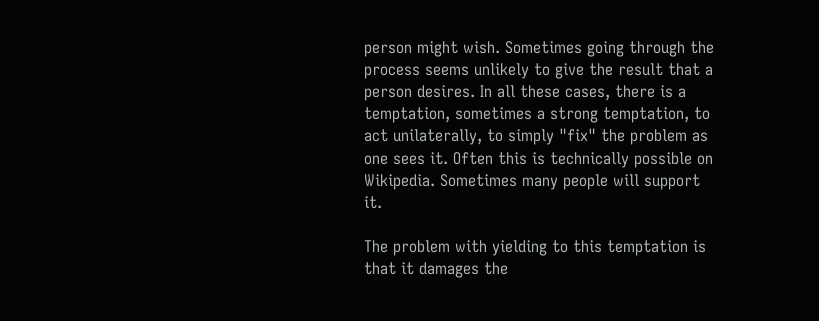person might wish. Sometimes going through the process seems unlikely to give the result that a person desires. In all these cases, there is a temptation, sometimes a strong temptation, to act unilaterally, to simply "fix" the problem as one sees it. Often this is technically possible on Wikipedia. Sometimes many people will support it.

The problem with yielding to this temptation is that it damages the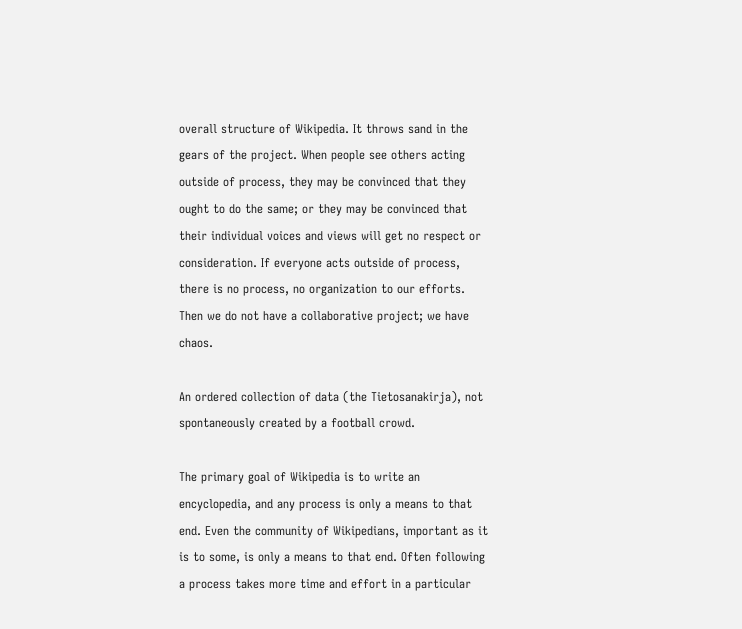overall structure of Wikipedia. It throws sand in the gears of the project. When people see others acting outside of process, they may be convinced that they ought to do the same; or they may be convinced that their individual voices and views will get no respect or consideration. If everyone acts outside of process, there is no process, no organization to our efforts. Then we do not have a collaborative project; we have chaos.

An ordered collection of data (the Tietosanakirja), not spontaneously created by a football crowd.

The primary goal of Wikipedia is to write an encyclopedia, and any process is only a means to that end. Even the community of Wikipedians, important as it is to some, is only a means to that end. Often following a process takes more time and effort in a particular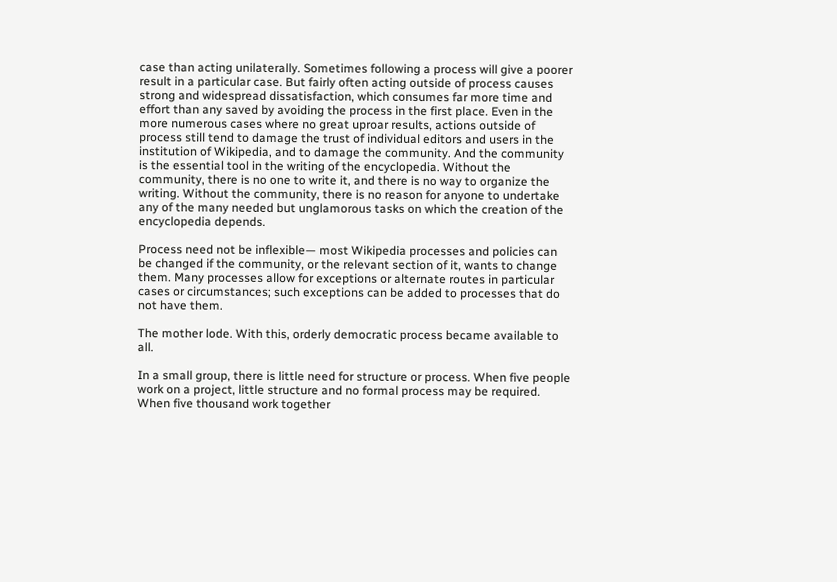case than acting unilaterally. Sometimes following a process will give a poorer result in a particular case. But fairly often acting outside of process causes strong and widespread dissatisfaction, which consumes far more time and effort than any saved by avoiding the process in the first place. Even in the more numerous cases where no great uproar results, actions outside of process still tend to damage the trust of individual editors and users in the institution of Wikipedia, and to damage the community. And the community is the essential tool in the writing of the encyclopedia. Without the community, there is no one to write it, and there is no way to organize the writing. Without the community, there is no reason for anyone to undertake any of the many needed but unglamorous tasks on which the creation of the encyclopedia depends.

Process need not be inflexible— most Wikipedia processes and policies can be changed if the community, or the relevant section of it, wants to change them. Many processes allow for exceptions or alternate routes in particular cases or circumstances; such exceptions can be added to processes that do not have them.

The mother lode. With this, orderly democratic process became available to all.

In a small group, there is little need for structure or process. When five people work on a project, little structure and no formal process may be required. When five thousand work together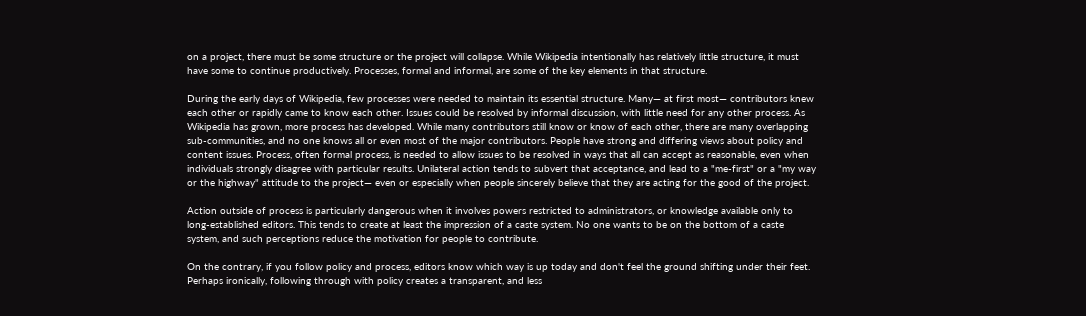on a project, there must be some structure or the project will collapse. While Wikipedia intentionally has relatively little structure, it must have some to continue productively. Processes, formal and informal, are some of the key elements in that structure.

During the early days of Wikipedia, few processes were needed to maintain its essential structure. Many— at first most— contributors knew each other or rapidly came to know each other. Issues could be resolved by informal discussion, with little need for any other process. As Wikipedia has grown, more process has developed. While many contributors still know or know of each other, there are many overlapping sub-communities, and no one knows all or even most of the major contributors. People have strong and differing views about policy and content issues. Process, often formal process, is needed to allow issues to be resolved in ways that all can accept as reasonable, even when individuals strongly disagree with particular results. Unilateral action tends to subvert that acceptance, and lead to a "me-first" or a "my way or the highway" attitude to the project— even or especially when people sincerely believe that they are acting for the good of the project.

Action outside of process is particularly dangerous when it involves powers restricted to administrators, or knowledge available only to long-established editors. This tends to create at least the impression of a caste system. No one wants to be on the bottom of a caste system, and such perceptions reduce the motivation for people to contribute.

On the contrary, if you follow policy and process, editors know which way is up today and don't feel the ground shifting under their feet. Perhaps ironically, following through with policy creates a transparent, and less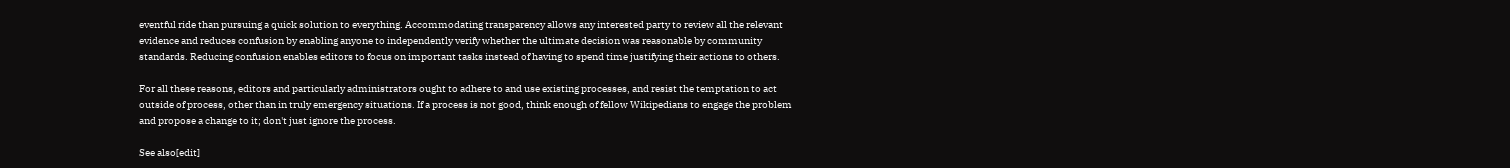eventful ride than pursuing a quick solution to everything. Accommodating transparency allows any interested party to review all the relevant evidence and reduces confusion by enabling anyone to independently verify whether the ultimate decision was reasonable by community standards. Reducing confusion enables editors to focus on important tasks instead of having to spend time justifying their actions to others.

For all these reasons, editors and particularly administrators ought to adhere to and use existing processes, and resist the temptation to act outside of process, other than in truly emergency situations. If a process is not good, think enough of fellow Wikipedians to engage the problem and propose a change to it; don't just ignore the process.

See also[edit]